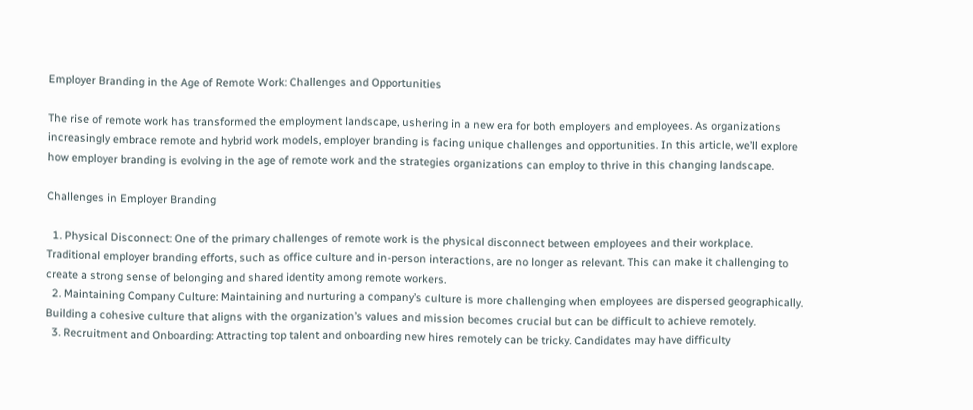Employer Branding in the Age of Remote Work: Challenges and Opportunities

The rise of remote work has transformed the employment landscape, ushering in a new era for both employers and employees. As organizations increasingly embrace remote and hybrid work models, employer branding is facing unique challenges and opportunities. In this article, we’ll explore how employer branding is evolving in the age of remote work and the strategies organizations can employ to thrive in this changing landscape.

Challenges in Employer Branding

  1. Physical Disconnect: One of the primary challenges of remote work is the physical disconnect between employees and their workplace. Traditional employer branding efforts, such as office culture and in-person interactions, are no longer as relevant. This can make it challenging to create a strong sense of belonging and shared identity among remote workers.
  2. Maintaining Company Culture: Maintaining and nurturing a company’s culture is more challenging when employees are dispersed geographically. Building a cohesive culture that aligns with the organization’s values and mission becomes crucial but can be difficult to achieve remotely.
  3. Recruitment and Onboarding: Attracting top talent and onboarding new hires remotely can be tricky. Candidates may have difficulty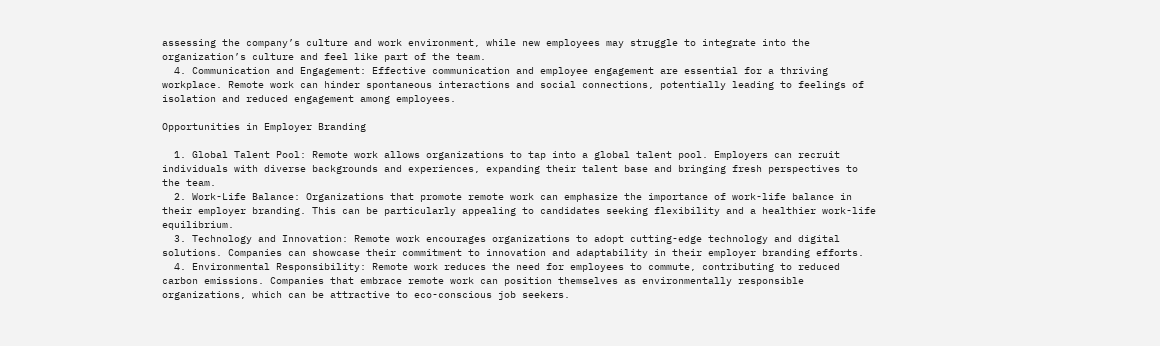assessing the company’s culture and work environment, while new employees may struggle to integrate into the organization’s culture and feel like part of the team.
  4. Communication and Engagement: Effective communication and employee engagement are essential for a thriving workplace. Remote work can hinder spontaneous interactions and social connections, potentially leading to feelings of isolation and reduced engagement among employees.

Opportunities in Employer Branding

  1. Global Talent Pool: Remote work allows organizations to tap into a global talent pool. Employers can recruit individuals with diverse backgrounds and experiences, expanding their talent base and bringing fresh perspectives to the team.
  2. Work-Life Balance: Organizations that promote remote work can emphasize the importance of work-life balance in their employer branding. This can be particularly appealing to candidates seeking flexibility and a healthier work-life equilibrium.
  3. Technology and Innovation: Remote work encourages organizations to adopt cutting-edge technology and digital solutions. Companies can showcase their commitment to innovation and adaptability in their employer branding efforts.
  4. Environmental Responsibility: Remote work reduces the need for employees to commute, contributing to reduced carbon emissions. Companies that embrace remote work can position themselves as environmentally responsible organizations, which can be attractive to eco-conscious job seekers.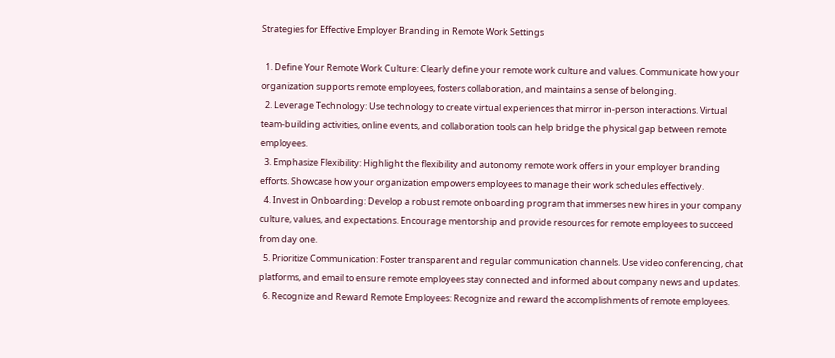Strategies for Effective Employer Branding in Remote Work Settings

  1. Define Your Remote Work Culture: Clearly define your remote work culture and values. Communicate how your organization supports remote employees, fosters collaboration, and maintains a sense of belonging.
  2. Leverage Technology: Use technology to create virtual experiences that mirror in-person interactions. Virtual team-building activities, online events, and collaboration tools can help bridge the physical gap between remote employees.
  3. Emphasize Flexibility: Highlight the flexibility and autonomy remote work offers in your employer branding efforts. Showcase how your organization empowers employees to manage their work schedules effectively.
  4. Invest in Onboarding: Develop a robust remote onboarding program that immerses new hires in your company culture, values, and expectations. Encourage mentorship and provide resources for remote employees to succeed from day one.
  5. Prioritize Communication: Foster transparent and regular communication channels. Use video conferencing, chat platforms, and email to ensure remote employees stay connected and informed about company news and updates.
  6. Recognize and Reward Remote Employees: Recognize and reward the accomplishments of remote employees.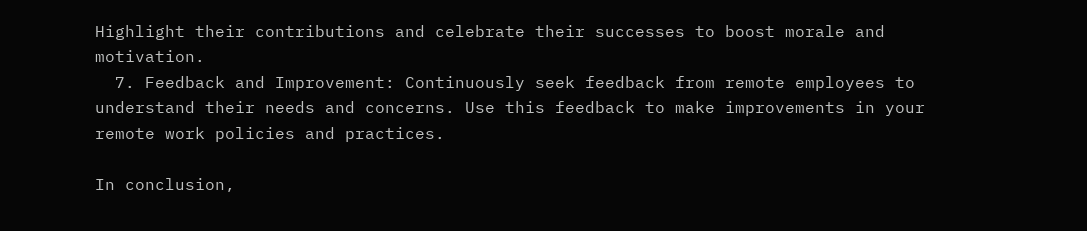Highlight their contributions and celebrate their successes to boost morale and motivation.
  7. Feedback and Improvement: Continuously seek feedback from remote employees to understand their needs and concerns. Use this feedback to make improvements in your remote work policies and practices.

In conclusion,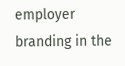employer branding in the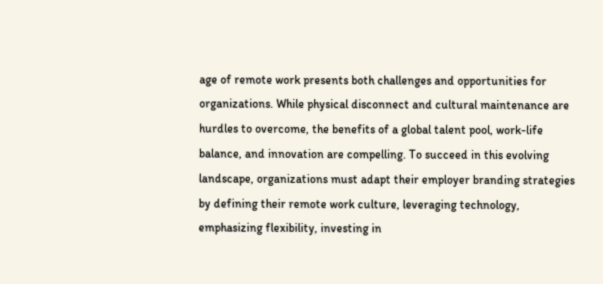age of remote work presents both challenges and opportunities for organizations. While physical disconnect and cultural maintenance are hurdles to overcome, the benefits of a global talent pool, work-life balance, and innovation are compelling. To succeed in this evolving landscape, organizations must adapt their employer branding strategies by defining their remote work culture, leveraging technology, emphasizing flexibility, investing in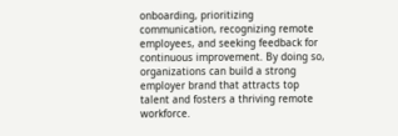onboarding, prioritizing communication, recognizing remote employees, and seeking feedback for continuous improvement. By doing so, organizations can build a strong employer brand that attracts top talent and fosters a thriving remote workforce.